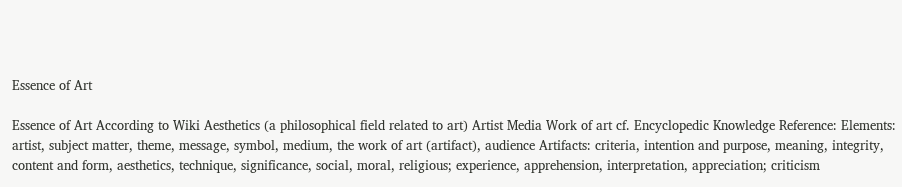Essence of Art

Essence of Art According to Wiki Aesthetics (a philosophical field related to art) Artist Media Work of art cf. Encyclopedic Knowledge Reference: Elements: artist, subject matter, theme, message, symbol, medium, the work of art (artifact), audience Artifacts: criteria, intention and purpose, meaning, integrity, content and form, aesthetics, technique, significance, social, moral, religious; experience, apprehension, interpretation, appreciation; criticism